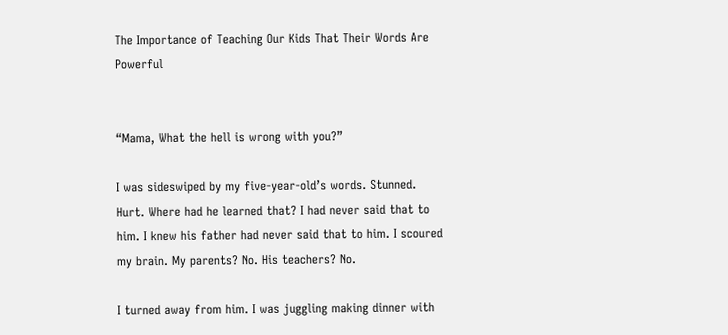The Importance of Teaching Our Kids That Their Words Are Powerful


“Mama, What the hell is wrong with you?”

I was sideswiped by my five-year-old’s words. Stunned. Hurt. Where had he learned that? I had never said that to him. I knew his father had never said that to him. I scoured my brain. My parents? No. His teachers? No.

I turned away from him. I was juggling making dinner with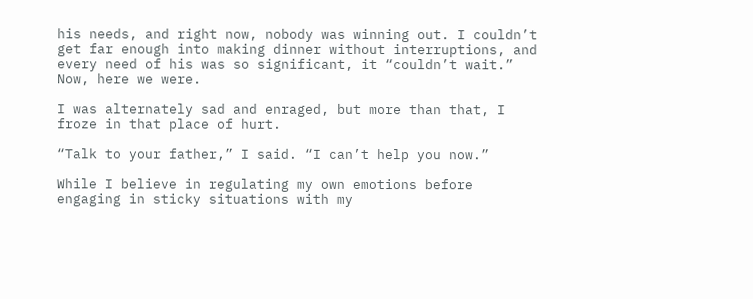his needs, and right now, nobody was winning out. I couldn’t get far enough into making dinner without interruptions, and every need of his was so significant, it “couldn’t wait.” Now, here we were.

I was alternately sad and enraged, but more than that, I froze in that place of hurt.

“Talk to your father,” I said. “I can’t help you now.”

While I believe in regulating my own emotions before engaging in sticky situations with my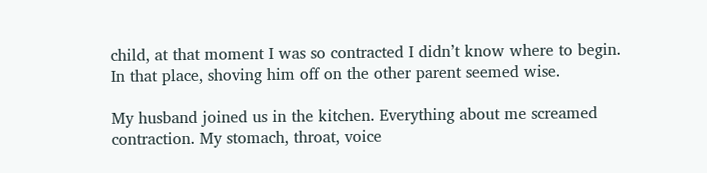child, at that moment I was so contracted I didn’t know where to begin. In that place, shoving him off on the other parent seemed wise.

My husband joined us in the kitchen. Everything about me screamed contraction. My stomach, throat, voice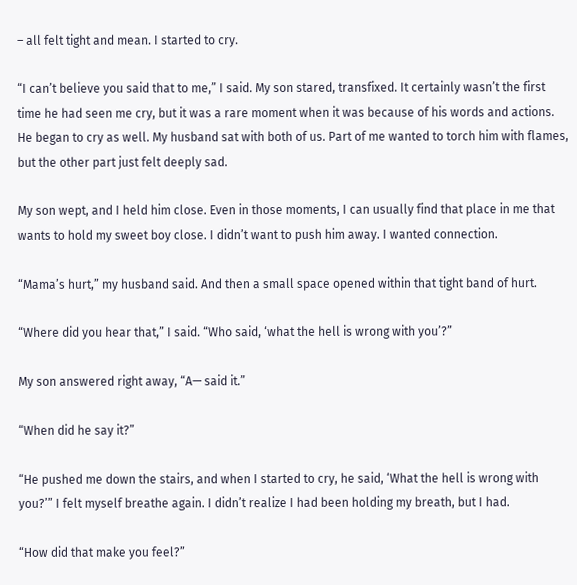– all felt tight and mean. I started to cry.

“I can’t believe you said that to me,” I said. My son stared, transfixed. It certainly wasn’t the first time he had seen me cry, but it was a rare moment when it was because of his words and actions. He began to cry as well. My husband sat with both of us. Part of me wanted to torch him with flames, but the other part just felt deeply sad.

My son wept, and I held him close. Even in those moments, I can usually find that place in me that wants to hold my sweet boy close. I didn’t want to push him away. I wanted connection.

“Mama’s hurt,” my husband said. And then a small space opened within that tight band of hurt.

“Where did you hear that,” I said. “Who said, ‘what the hell is wrong with you’?”

My son answered right away, “A— said it.”

“When did he say it?”

“He pushed me down the stairs, and when I started to cry, he said, ‘What the hell is wrong with you?’” I felt myself breathe again. I didn’t realize I had been holding my breath, but I had.

“How did that make you feel?”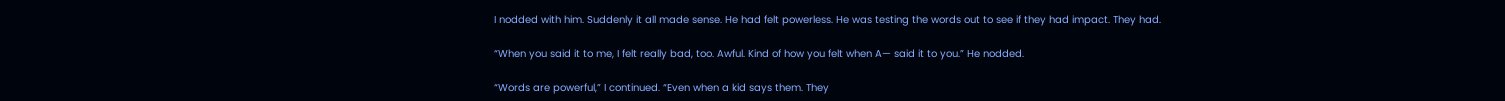I nodded with him. Suddenly it all made sense. He had felt powerless. He was testing the words out to see if they had impact. They had.

“When you said it to me, I felt really bad, too. Awful. Kind of how you felt when A— said it to you.” He nodded.

“Words are powerful,” I continued. “Even when a kid says them. They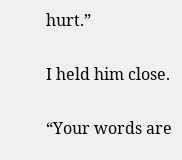hurt.”

I held him close.

“Your words are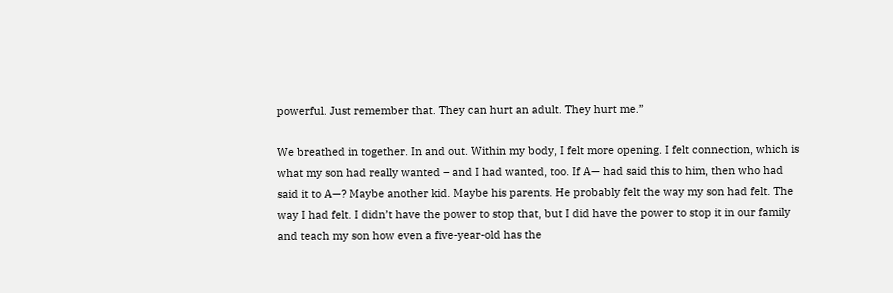powerful. Just remember that. They can hurt an adult. They hurt me.”

We breathed in together. In and out. Within my body, I felt more opening. I felt connection, which is what my son had really wanted – and I had wanted, too. If A— had said this to him, then who had said it to A—? Maybe another kid. Maybe his parents. He probably felt the way my son had felt. The way I had felt. I didn’t have the power to stop that, but I did have the power to stop it in our family and teach my son how even a five-year-old has the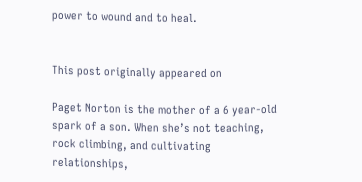power to wound and to heal.


This post originally appeared on

Paget Norton is the mother of a 6 year-old spark of a son. When she’s not teaching, rock climbing, and cultivating relationships,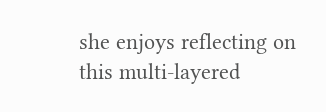she enjoys reflecting on this multi-layered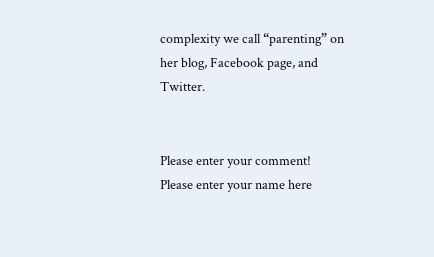complexity we call “parenting” on her blog, Facebook page, and Twitter.


Please enter your comment!
Please enter your name here